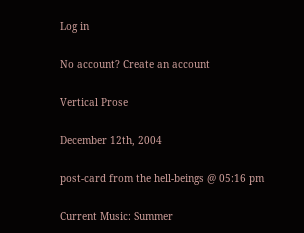Log in

No account? Create an account

Vertical Prose

December 12th, 2004

post-card from the hell-beings @ 05:16 pm

Current Music: Summer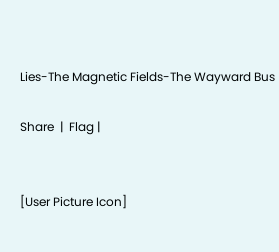Lies-The Magnetic Fields-The Wayward Bus

Share  |  Flag |


[User Picture Icon]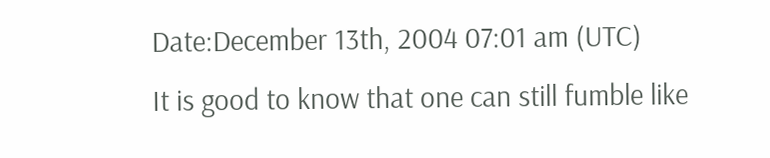Date:December 13th, 2004 07:01 am (UTC)
It is good to know that one can still fumble like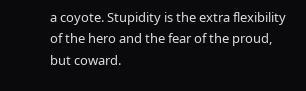a coyote. Stupidity is the extra flexibility of the hero and the fear of the proud, but coward.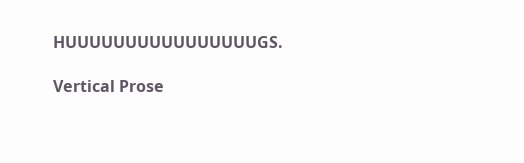HUUUUUUUUUUUUUUUUGS.

Vertical Prose